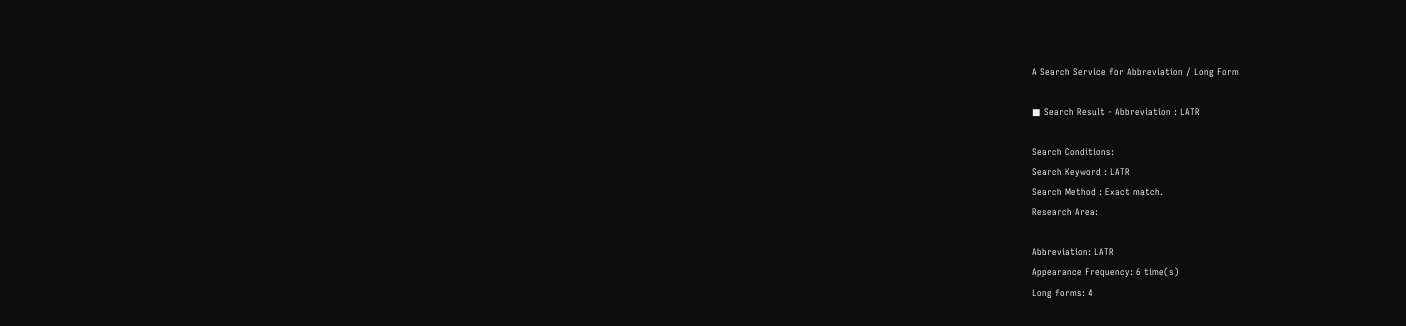A Search Service for Abbreviation / Long Form

■ Search Result - Abbreviation : LATR

Search Conditions:
Search Keyword : LATR
Search Method : Exact match.
Research Area:

Abbreviation: LATR
Appearance Frequency: 6 time(s)
Long forms: 4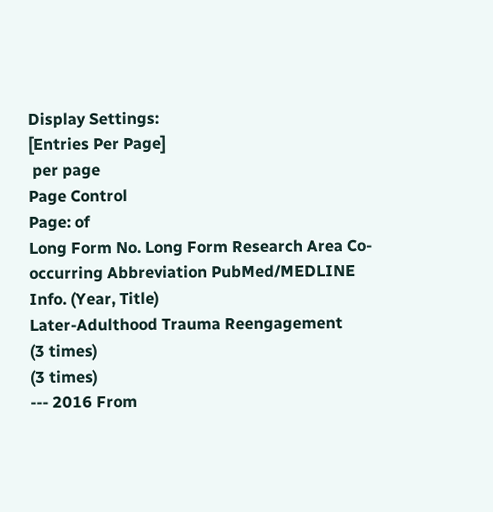Display Settings:
[Entries Per Page]
 per page
Page Control
Page: of
Long Form No. Long Form Research Area Co-occurring Abbreviation PubMed/MEDLINE Info. (Year, Title)
Later-Adulthood Trauma Reengagement
(3 times)
(3 times)
--- 2016 From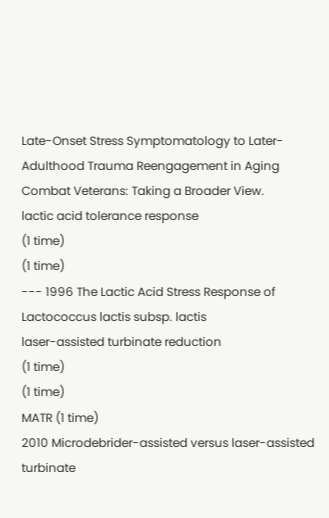Late-Onset Stress Symptomatology to Later-Adulthood Trauma Reengagement in Aging Combat Veterans: Taking a Broader View.
lactic acid tolerance response
(1 time)
(1 time)
--- 1996 The Lactic Acid Stress Response of Lactococcus lactis subsp. lactis
laser-assisted turbinate reduction
(1 time)
(1 time)
MATR (1 time)
2010 Microdebrider-assisted versus laser-assisted turbinate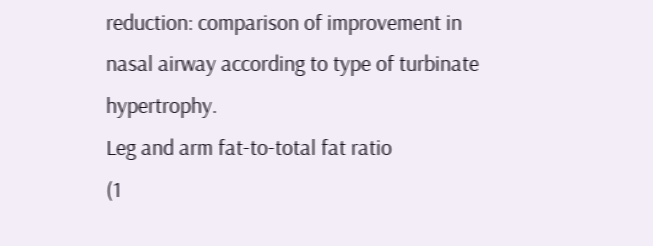reduction: comparison of improvement in nasal airway according to type of turbinate hypertrophy.
Leg and arm fat-to-total fat ratio
(1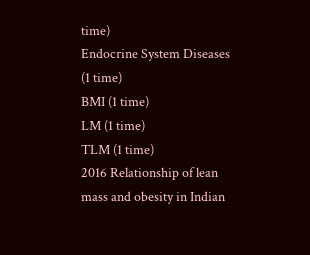time)
Endocrine System Diseases
(1 time)
BMI (1 time)
LM (1 time)
TLM (1 time)
2016 Relationship of lean mass and obesity in Indian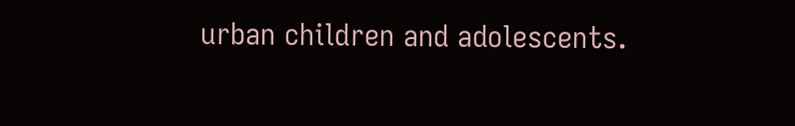urban children and adolescents.